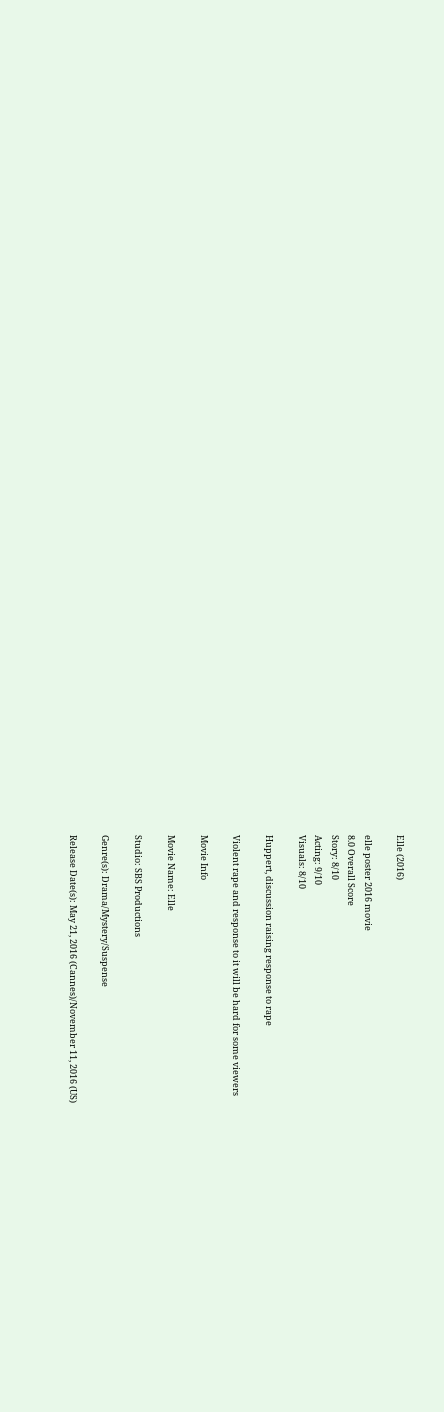Elle (2016)

elle poster 2016 movie
8.0 Overall Score
Story: 8/10
Acting: 9/10
Visuals: 8/10

Huppert, discussion raising response to rape

Violent rape and response to it will be hard for some viewers

Movie Info

Movie Name: Elle

Studio: SBS Productions

Genre(s): Drama/Mystery/Suspense

Release Date(s): May 21, 2016 (Cannes)/November 11, 2016 (US)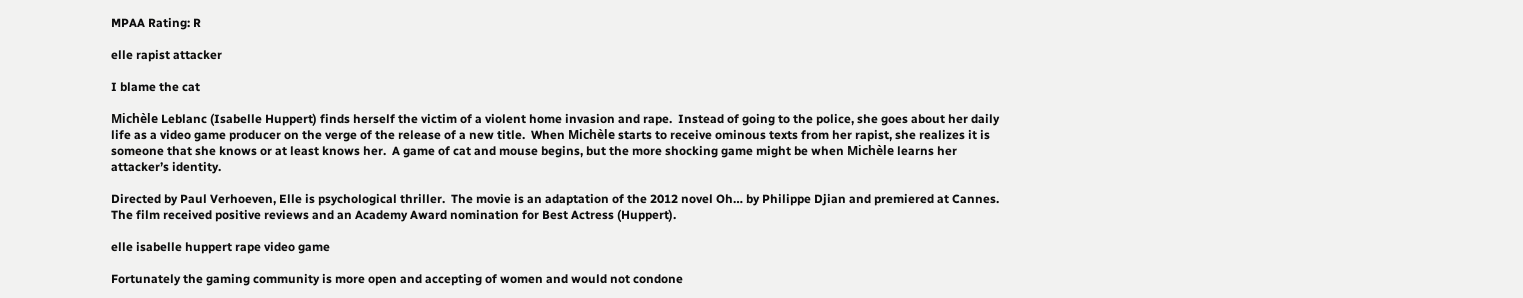MPAA Rating: R

elle rapist attacker

I blame the cat

Michèle Leblanc (Isabelle Huppert) finds herself the victim of a violent home invasion and rape.  Instead of going to the police, she goes about her daily life as a video game producer on the verge of the release of a new title.  When Michèle starts to receive ominous texts from her rapist, she realizes it is someone that she knows or at least knows her.  A game of cat and mouse begins, but the more shocking game might be when Michèle learns her attacker’s identity.

Directed by Paul Verhoeven, Elle is psychological thriller.  The movie is an adaptation of the 2012 novel Oh… by Philippe Djian and premiered at Cannes.  The film received positive reviews and an Academy Award nomination for Best Actress (Huppert).

elle isabelle huppert rape video game

Fortunately the gaming community is more open and accepting of women and would not condone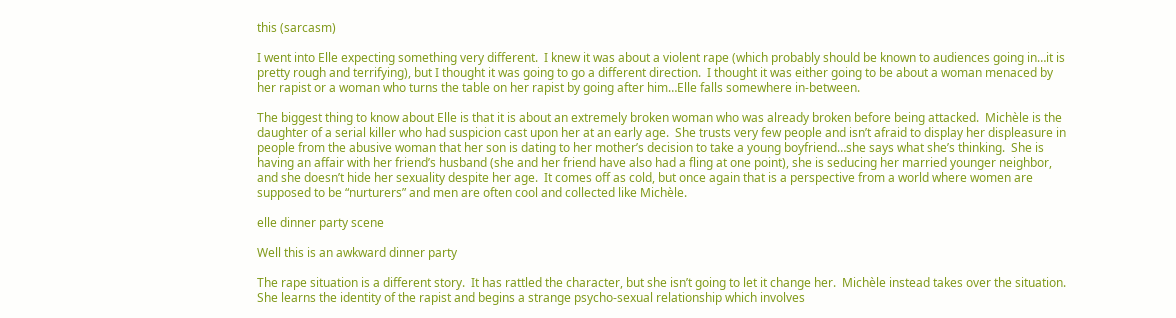this (sarcasm)

I went into Elle expecting something very different.  I knew it was about a violent rape (which probably should be known to audiences going in…it is pretty rough and terrifying), but I thought it was going to go a different direction.  I thought it was either going to be about a woman menaced by her rapist or a woman who turns the table on her rapist by going after him…Elle falls somewhere in-between.

The biggest thing to know about Elle is that it is about an extremely broken woman who was already broken before being attacked.  Michèle is the daughter of a serial killer who had suspicion cast upon her at an early age.  She trusts very few people and isn’t afraid to display her displeasure in people from the abusive woman that her son is dating to her mother’s decision to take a young boyfriend…she says what she’s thinking.  She is having an affair with her friend’s husband (she and her friend have also had a fling at one point), she is seducing her married younger neighbor, and she doesn’t hide her sexuality despite her age.  It comes off as cold, but once again that is a perspective from a world where women are supposed to be “nurturers” and men are often cool and collected like Michèle.

elle dinner party scene

Well this is an awkward dinner party

The rape situation is a different story.  It has rattled the character, but she isn’t going to let it change her.  Michèle instead takes over the situation.  She learns the identity of the rapist and begins a strange psycho-sexual relationship which involves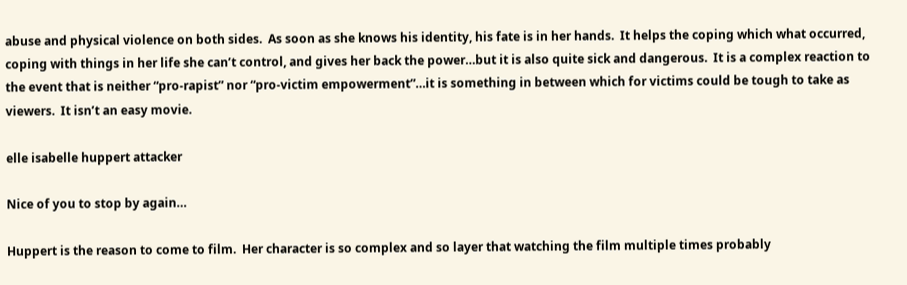abuse and physical violence on both sides.  As soon as she knows his identity, his fate is in her hands.  It helps the coping which what occurred, coping with things in her life she can’t control, and gives her back the power…but it is also quite sick and dangerous.  It is a complex reaction to the event that is neither “pro-rapist” nor “pro-victim empowerment”…it is something in between which for victims could be tough to take as viewers.  It isn’t an easy movie.

elle isabelle huppert attacker

Nice of you to stop by again…

Huppert is the reason to come to film.  Her character is so complex and so layer that watching the film multiple times probably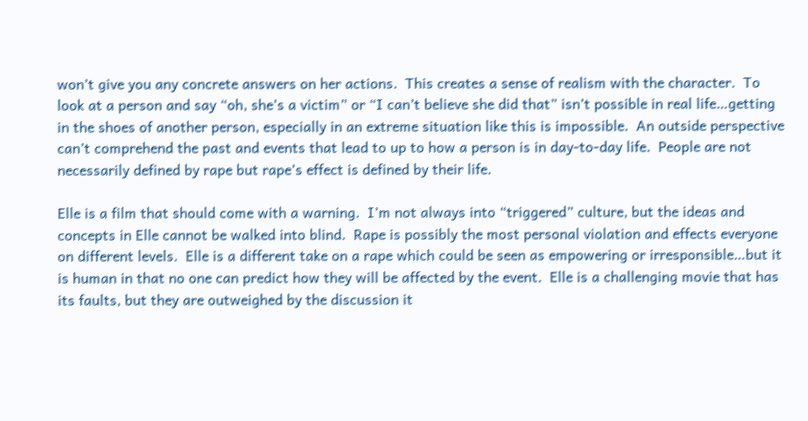won’t give you any concrete answers on her actions.  This creates a sense of realism with the character.  To look at a person and say “oh, she’s a victim” or “I can’t believe she did that” isn’t possible in real life…getting in the shoes of another person, especially in an extreme situation like this is impossible.  An outside perspective can’t comprehend the past and events that lead to up to how a person is in day-to-day life.  People are not necessarily defined by rape but rape’s effect is defined by their life.

Elle is a film that should come with a warning.  I’m not always into “triggered” culture, but the ideas and concepts in Elle cannot be walked into blind.  Rape is possibly the most personal violation and effects everyone on different levels.  Elle is a different take on a rape which could be seen as empowering or irresponsible…but it is human in that no one can predict how they will be affected by the event.  Elle is a challenging movie that has its faults, but they are outweighed by the discussion it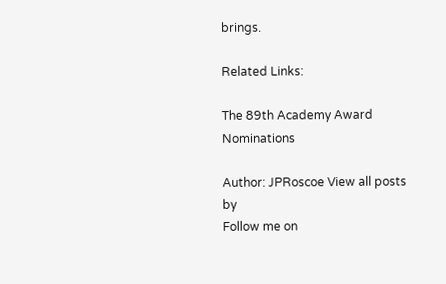brings.

Related Links:

The 89th Academy Award Nominations

Author: JPRoscoe View all posts by
Follow me on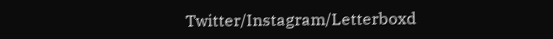Twitter/Instagram/Letterboxd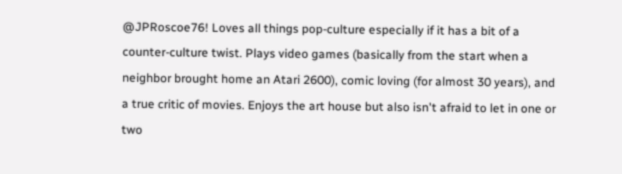@JPRoscoe76! Loves all things pop-culture especially if it has a bit of a counter-culture twist. Plays video games (basically from the start when a neighbor brought home an Atari 2600), comic loving (for almost 30 years), and a true critic of movies. Enjoys the art house but also isn't afraid to let in one or two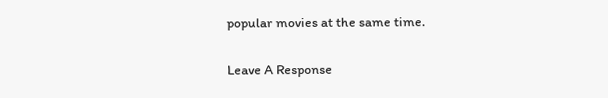popular movies at the same time.

Leave A Response